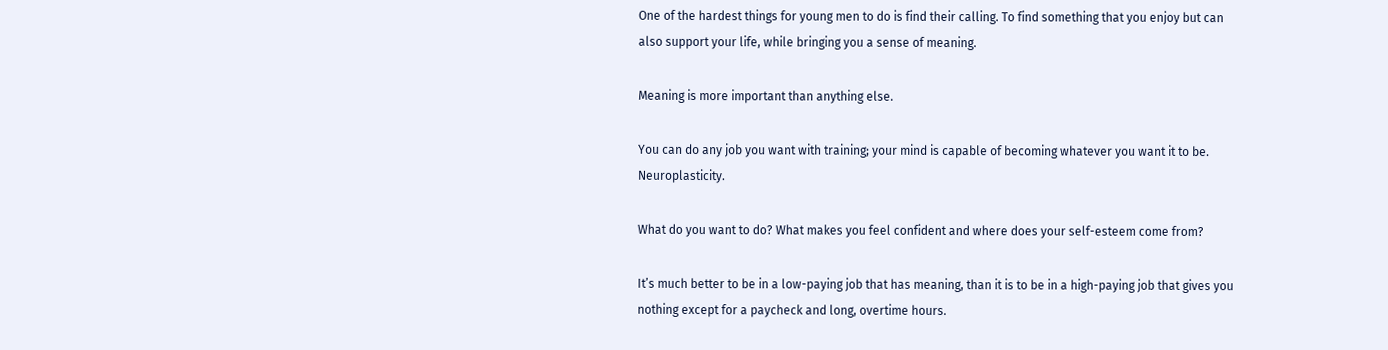One of the hardest things for young men to do is find their calling. To find something that you enjoy but can also support your life, while bringing you a sense of meaning.

Meaning is more important than anything else.

You can do any job you want with training; your mind is capable of becoming whatever you want it to be. Neuroplasticity.

What do you want to do? What makes you feel confident and where does your self-esteem come from?

It’s much better to be in a low-paying job that has meaning, than it is to be in a high-paying job that gives you nothing except for a paycheck and long, overtime hours.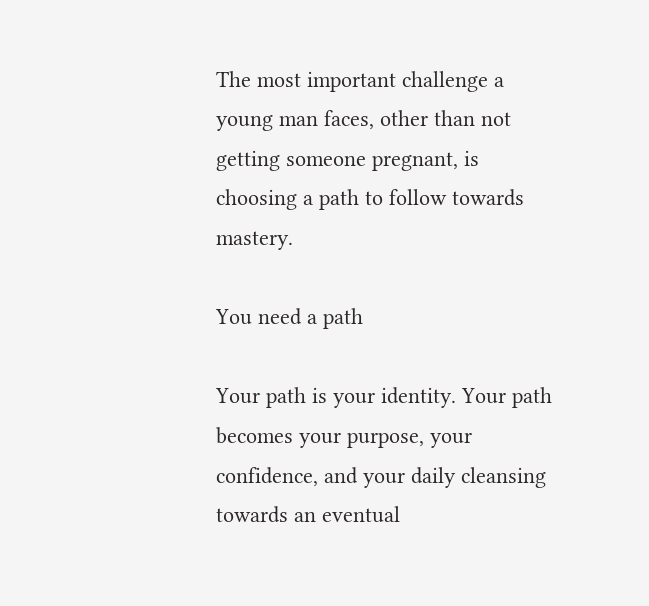The most important challenge a young man faces, other than not getting someone pregnant, is choosing a path to follow towards mastery.

You need a path

Your path is your identity. Your path becomes your purpose, your confidence, and your daily cleansing towards an eventual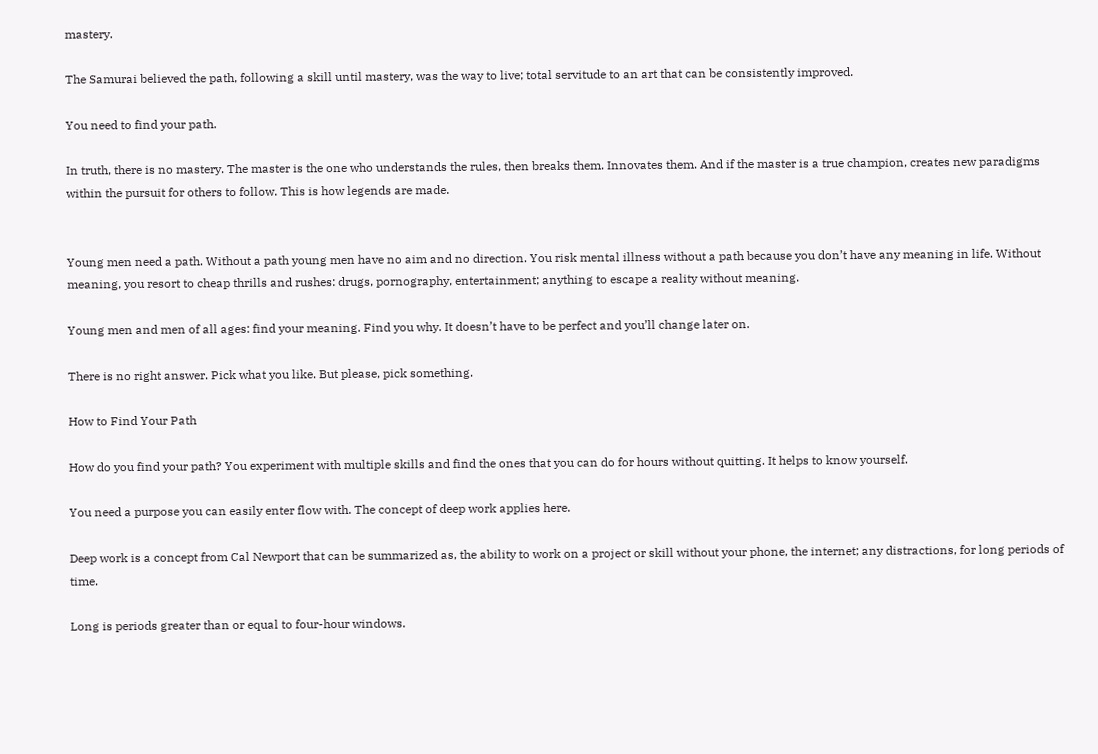mastery.

The Samurai believed the path, following a skill until mastery, was the way to live; total servitude to an art that can be consistently improved.

You need to find your path.

In truth, there is no mastery. The master is the one who understands the rules, then breaks them. Innovates them. And if the master is a true champion, creates new paradigms within the pursuit for others to follow. This is how legends are made.


Young men need a path. Without a path young men have no aim and no direction. You risk mental illness without a path because you don’t have any meaning in life. Without meaning, you resort to cheap thrills and rushes: drugs, pornography, entertainment; anything to escape a reality without meaning.

Young men and men of all ages: find your meaning. Find you why. It doesn’t have to be perfect and you’ll change later on.

There is no right answer. Pick what you like. But please, pick something.

How to Find Your Path

How do you find your path? You experiment with multiple skills and find the ones that you can do for hours without quitting. It helps to know yourself.

You need a purpose you can easily enter flow with. The concept of deep work applies here.

Deep work is a concept from Cal Newport that can be summarized as, the ability to work on a project or skill without your phone, the internet; any distractions, for long periods of time.

Long is periods greater than or equal to four-hour windows.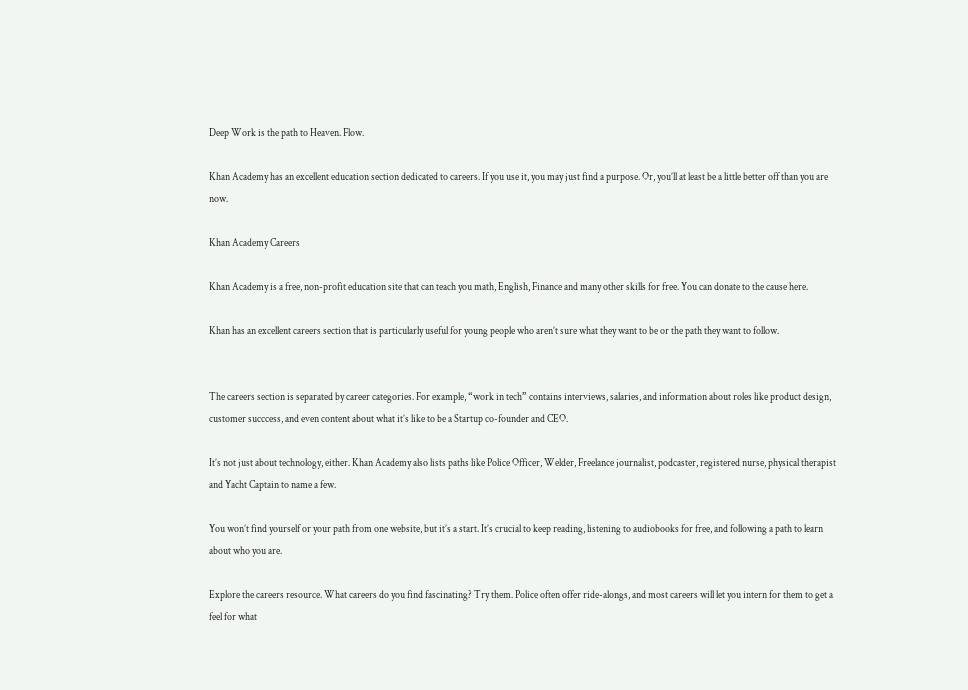Deep Work is the path to Heaven. Flow.

Khan Academy has an excellent education section dedicated to careers. If you use it, you may just find a purpose. Or, you’ll at least be a little better off than you are now.

Khan Academy Careers

Khan Academy is a free, non-profit education site that can teach you math, English, Finance and many other skills for free. You can donate to the cause here.

Khan has an excellent careers section that is particularly useful for young people who aren’t sure what they want to be or the path they want to follow.


The careers section is separated by career categories. For example, “work in tech” contains interviews, salaries, and information about roles like product design, customer succcess, and even content about what it’s like to be a Startup co-founder and CEO.

It’s not just about technology, either. Khan Academy also lists paths like Police Officer, Welder, Freelance journalist, podcaster, registered nurse, physical therapist and Yacht Captain to name a few.

You won’t find yourself or your path from one website, but it’s a start. It’s crucial to keep reading, listening to audiobooks for free, and following a path to learn about who you are.

Explore the careers resource. What careers do you find fascinating? Try them. Police often offer ride-alongs, and most careers will let you intern for them to get a feel for what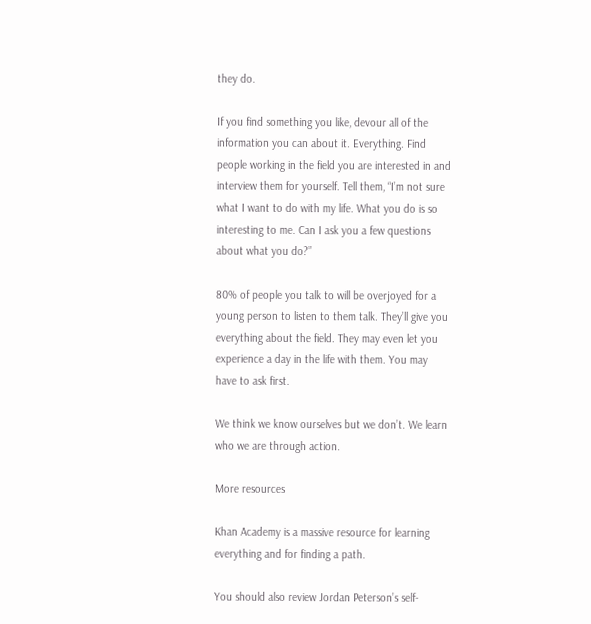they do.

If you find something you like, devour all of the information you can about it. Everything. Find people working in the field you are interested in and interview them for yourself. Tell them, “I’m not sure what I want to do with my life. What you do is so interesting to me. Can I ask you a few questions about what you do?”

80% of people you talk to will be overjoyed for a young person to listen to them talk. They’ll give you everything about the field. They may even let you experience a day in the life with them. You may have to ask first.

We think we know ourselves but we don’t. We learn who we are through action.

More resources

Khan Academy is a massive resource for learning everything and for finding a path.

You should also review Jordan Peterson’s self-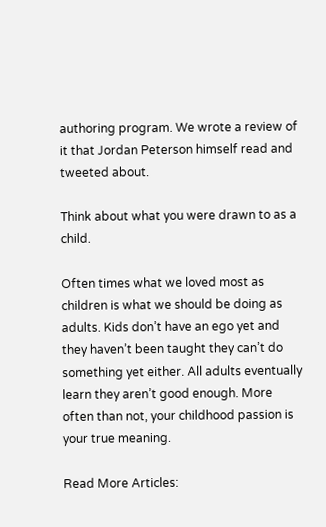authoring program. We wrote a review of it that Jordan Peterson himself read and tweeted about.

Think about what you were drawn to as a child.

Often times what we loved most as children is what we should be doing as adults. Kids don’t have an ego yet and they haven’t been taught they can’t do something yet either. All adults eventually learn they aren’t good enough. More often than not, your childhood passion is your true meaning.

Read More Articles: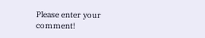Please enter your comment!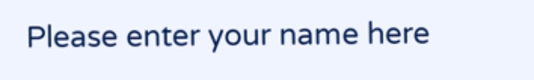Please enter your name here